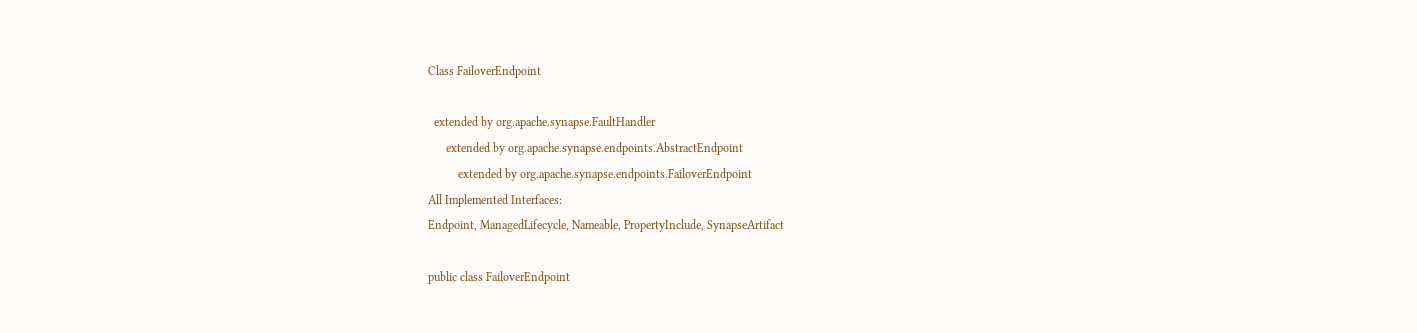Class FailoverEndpoint

  extended by org.apache.synapse.FaultHandler
      extended by org.apache.synapse.endpoints.AbstractEndpoint
          extended by org.apache.synapse.endpoints.FailoverEndpoint
All Implemented Interfaces:
Endpoint, ManagedLifecycle, Nameable, PropertyInclude, SynapseArtifact

public class FailoverEndpoint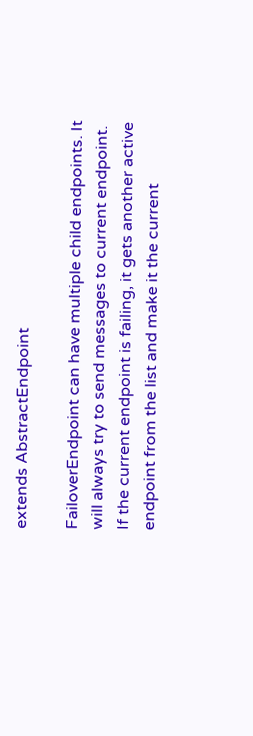extends AbstractEndpoint

FailoverEndpoint can have multiple child endpoints. It will always try to send messages to current endpoint. If the current endpoint is failing, it gets another active endpoint from the list and make it the current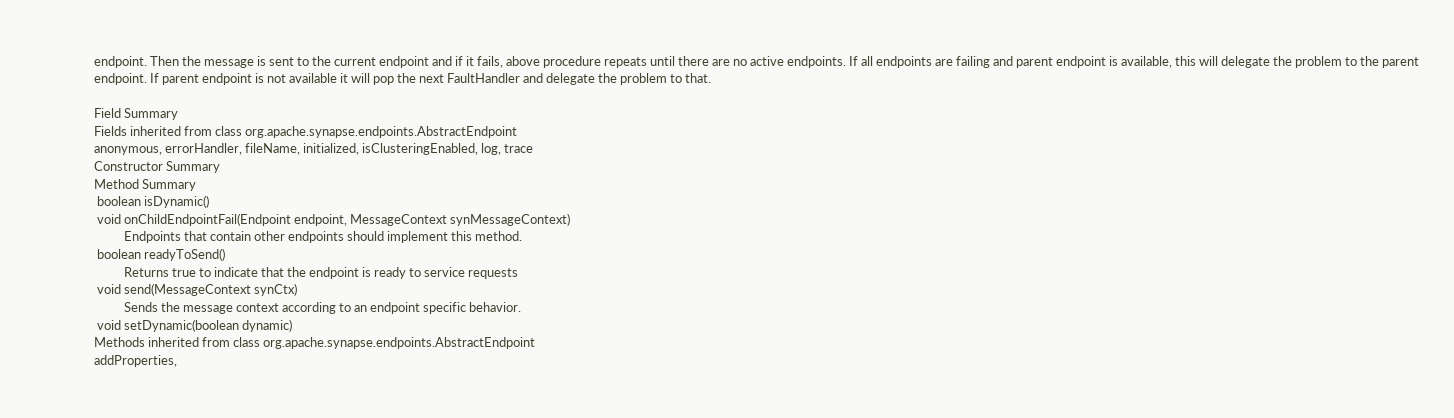endpoint. Then the message is sent to the current endpoint and if it fails, above procedure repeats until there are no active endpoints. If all endpoints are failing and parent endpoint is available, this will delegate the problem to the parent endpoint. If parent endpoint is not available it will pop the next FaultHandler and delegate the problem to that.

Field Summary
Fields inherited from class org.apache.synapse.endpoints.AbstractEndpoint
anonymous, errorHandler, fileName, initialized, isClusteringEnabled, log, trace
Constructor Summary
Method Summary
 boolean isDynamic()
 void onChildEndpointFail(Endpoint endpoint, MessageContext synMessageContext)
          Endpoints that contain other endpoints should implement this method.
 boolean readyToSend()
          Returns true to indicate that the endpoint is ready to service requests
 void send(MessageContext synCtx)
          Sends the message context according to an endpoint specific behavior.
 void setDynamic(boolean dynamic)
Methods inherited from class org.apache.synapse.endpoints.AbstractEndpoint
addProperties,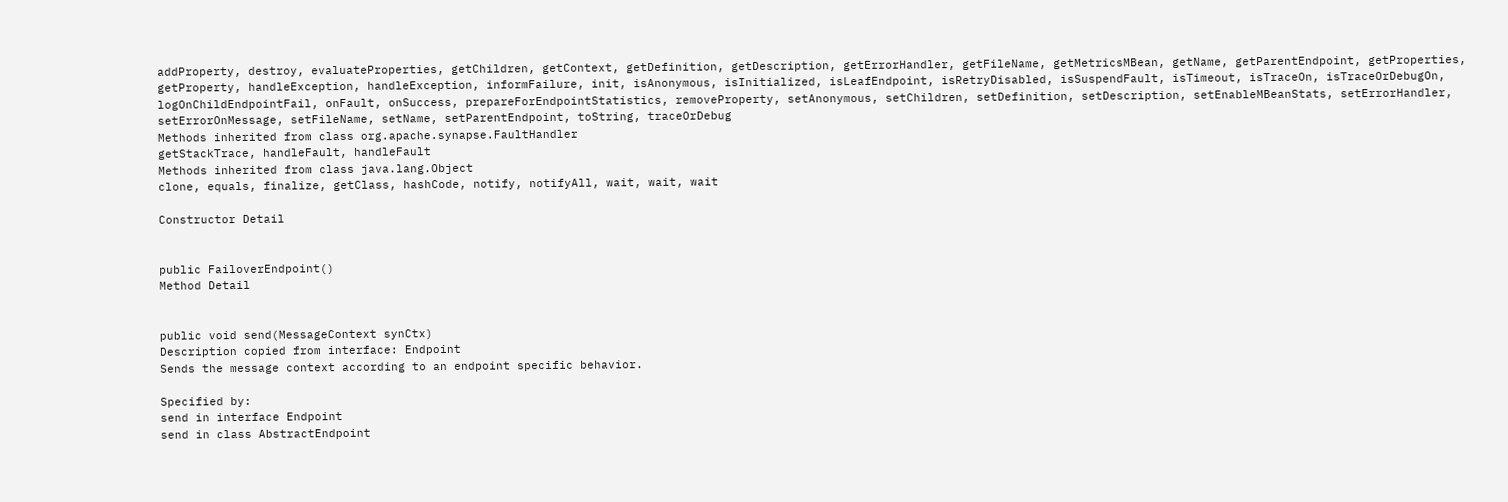addProperty, destroy, evaluateProperties, getChildren, getContext, getDefinition, getDescription, getErrorHandler, getFileName, getMetricsMBean, getName, getParentEndpoint, getProperties, getProperty, handleException, handleException, informFailure, init, isAnonymous, isInitialized, isLeafEndpoint, isRetryDisabled, isSuspendFault, isTimeout, isTraceOn, isTraceOrDebugOn, logOnChildEndpointFail, onFault, onSuccess, prepareForEndpointStatistics, removeProperty, setAnonymous, setChildren, setDefinition, setDescription, setEnableMBeanStats, setErrorHandler, setErrorOnMessage, setFileName, setName, setParentEndpoint, toString, traceOrDebug
Methods inherited from class org.apache.synapse.FaultHandler
getStackTrace, handleFault, handleFault
Methods inherited from class java.lang.Object
clone, equals, finalize, getClass, hashCode, notify, notifyAll, wait, wait, wait

Constructor Detail


public FailoverEndpoint()
Method Detail


public void send(MessageContext synCtx)
Description copied from interface: Endpoint
Sends the message context according to an endpoint specific behavior.

Specified by:
send in interface Endpoint
send in class AbstractEndpoint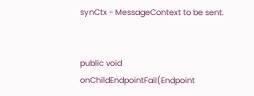synCtx - MessageContext to be sent.


public void onChildEndpointFail(Endpoint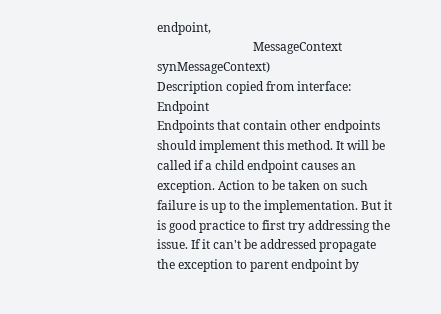endpoint,
                                MessageContext synMessageContext)
Description copied from interface: Endpoint
Endpoints that contain other endpoints should implement this method. It will be called if a child endpoint causes an exception. Action to be taken on such failure is up to the implementation. But it is good practice to first try addressing the issue. If it can't be addressed propagate the exception to parent endpoint by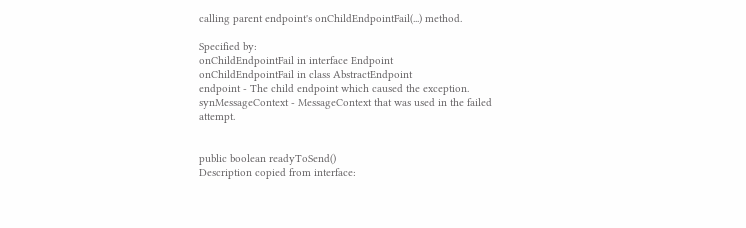calling parent endpoint's onChildEndpointFail(...) method.

Specified by:
onChildEndpointFail in interface Endpoint
onChildEndpointFail in class AbstractEndpoint
endpoint - The child endpoint which caused the exception.
synMessageContext - MessageContext that was used in the failed attempt.


public boolean readyToSend()
Description copied from interface: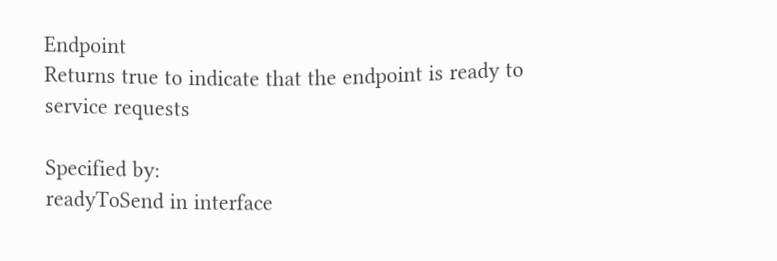Endpoint
Returns true to indicate that the endpoint is ready to service requests

Specified by:
readyToSend in interface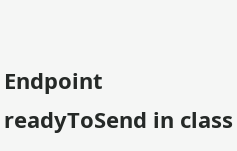Endpoint
readyToSend in class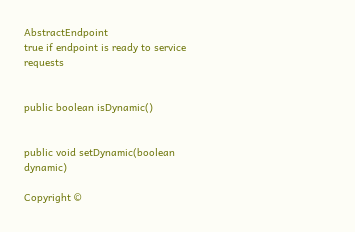AbstractEndpoint
true if endpoint is ready to service requests


public boolean isDynamic()


public void setDynamic(boolean dynamic)

Copyright ©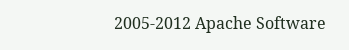2005-2012 Apache Software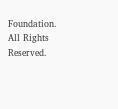Foundation. All Rights Reserved.